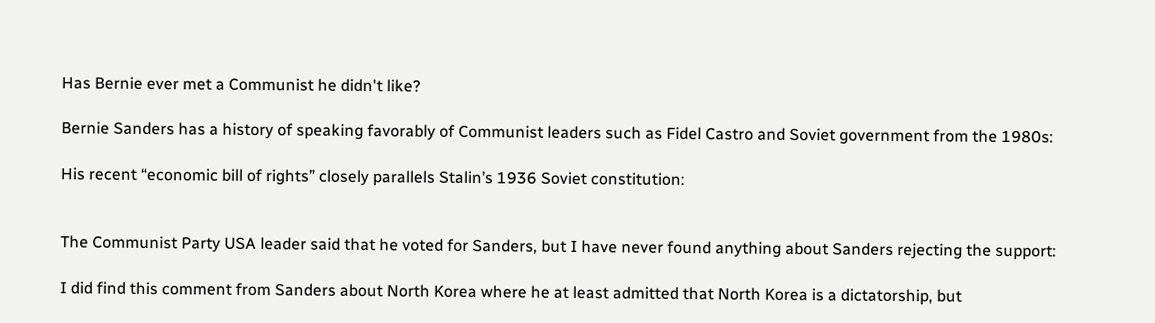Has Bernie ever met a Communist he didn't like?

Bernie Sanders has a history of speaking favorably of Communist leaders such as Fidel Castro and Soviet government from the 1980s:

His recent “economic bill of rights” closely parallels Stalin’s 1936 Soviet constitution:


The Communist Party USA leader said that he voted for Sanders, but I have never found anything about Sanders rejecting the support:

I did find this comment from Sanders about North Korea where he at least admitted that North Korea is a dictatorship, but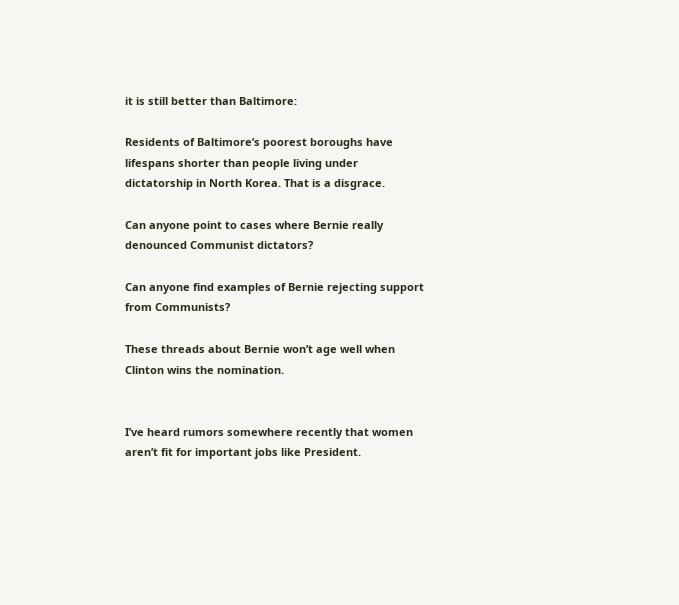it is still better than Baltimore:

Residents of Baltimore’s poorest boroughs have lifespans shorter than people living under dictatorship in North Korea. That is a disgrace.

Can anyone point to cases where Bernie really denounced Communist dictators?

Can anyone find examples of Bernie rejecting support from Communists?

These threads about Bernie won’t age well when Clinton wins the nomination.


I’ve heard rumors somewhere recently that women aren’t fit for important jobs like President.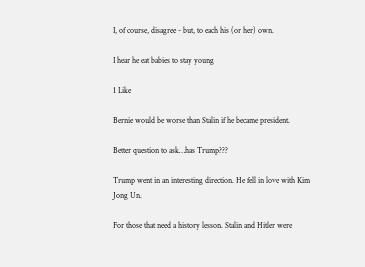I, of course, disagree - but, to each his (or her) own.

I hear he eat babies to stay young

1 Like

Bernie would be worse than Stalin if he became president.

Better question to ask…has Trump???

Trump went in an interesting direction. He fell in love with Kim Jong Un.

For those that need a history lesson. Stalin and Hitler were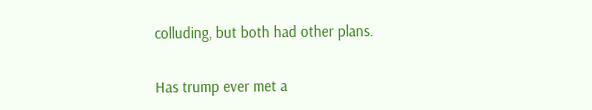colluding, but both had other plans.

Has trump ever met a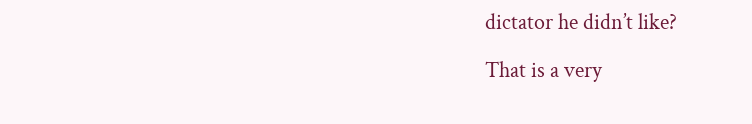dictator he didn’t like?

That is a very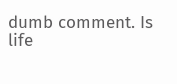dumb comment. Is life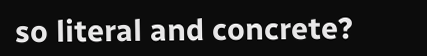so literal and concrete?